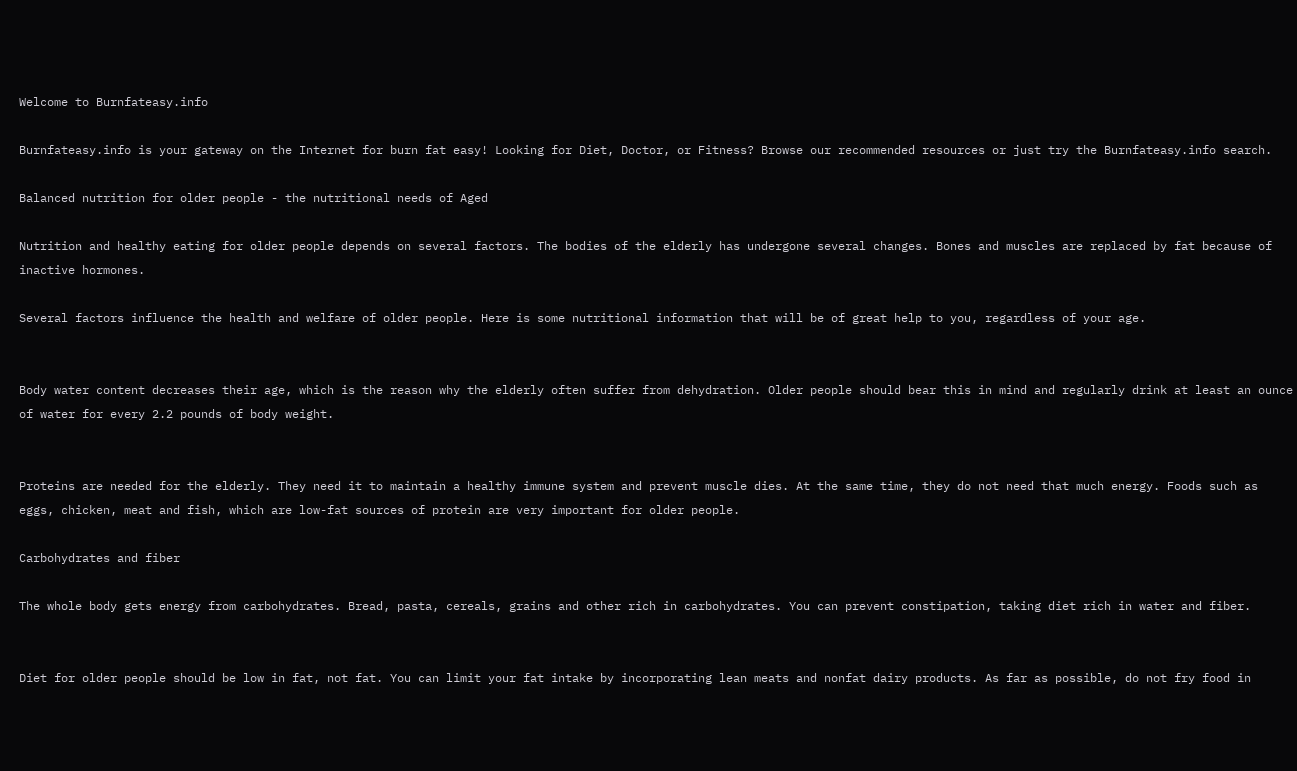Welcome to Burnfateasy.info

Burnfateasy.info is your gateway on the Internet for burn fat easy! Looking for Diet, Doctor, or Fitness? Browse our recommended resources or just try the Burnfateasy.info search.

Balanced nutrition for older people - the nutritional needs of Aged

Nutrition and healthy eating for older people depends on several factors. The bodies of the elderly has undergone several changes. Bones and muscles are replaced by fat because of inactive hormones.

Several factors influence the health and welfare of older people. Here is some nutritional information that will be of great help to you, regardless of your age.


Body water content decreases their age, which is the reason why the elderly often suffer from dehydration. Older people should bear this in mind and regularly drink at least an ounce of water for every 2.2 pounds of body weight.


Proteins are needed for the elderly. They need it to maintain a healthy immune system and prevent muscle dies. At the same time, they do not need that much energy. Foods such as eggs, chicken, meat and fish, which are low-fat sources of protein are very important for older people.

Carbohydrates and fiber

The whole body gets energy from carbohydrates. Bread, pasta, cereals, grains and other rich in carbohydrates. You can prevent constipation, taking diet rich in water and fiber.


Diet for older people should be low in fat, not fat. You can limit your fat intake by incorporating lean meats and nonfat dairy products. As far as possible, do not fry food in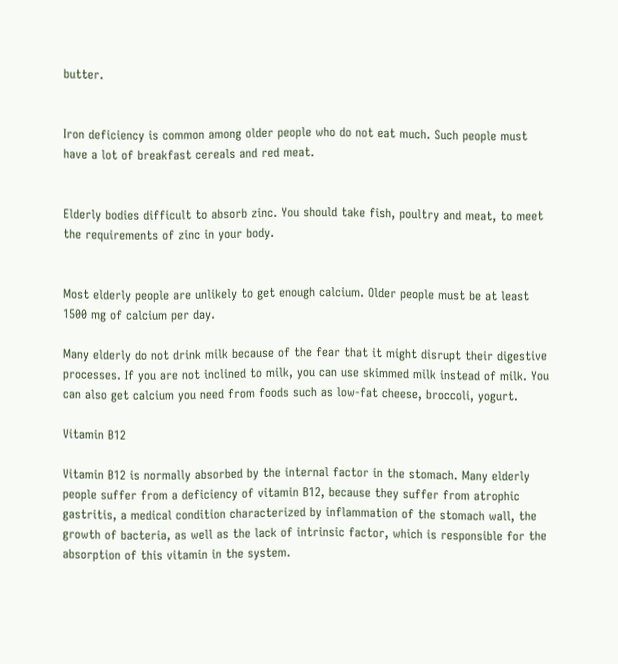butter.


Iron deficiency is common among older people who do not eat much. Such people must have a lot of breakfast cereals and red meat.


Elderly bodies difficult to absorb zinc. You should take fish, poultry and meat, to meet the requirements of zinc in your body.


Most elderly people are unlikely to get enough calcium. Older people must be at least 1500 mg of calcium per day.

Many elderly do not drink milk because of the fear that it might disrupt their digestive processes. If you are not inclined to milk, you can use skimmed milk instead of milk. You can also get calcium you need from foods such as low-fat cheese, broccoli, yogurt.

Vitamin B12

Vitamin B12 is normally absorbed by the internal factor in the stomach. Many elderly people suffer from a deficiency of vitamin B12, because they suffer from atrophic gastritis, a medical condition characterized by inflammation of the stomach wall, the growth of bacteria, as well as the lack of intrinsic factor, which is responsible for the absorption of this vitamin in the system.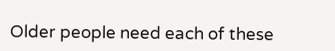Older people need each of these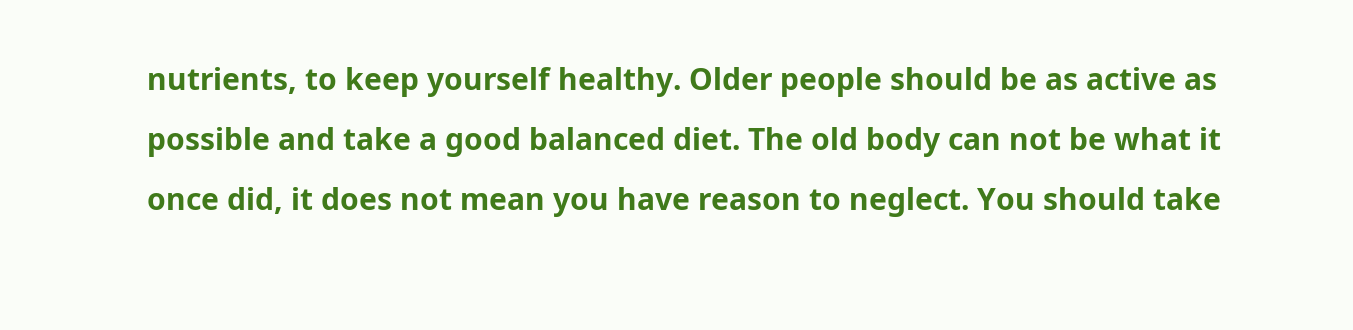nutrients, to keep yourself healthy. Older people should be as active as possible and take a good balanced diet. The old body can not be what it once did, it does not mean you have reason to neglect. You should take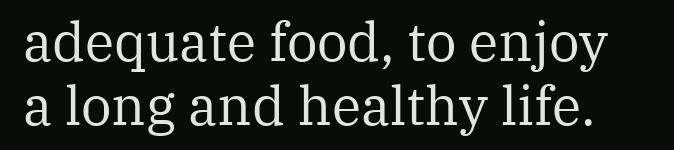adequate food, to enjoy a long and healthy life.